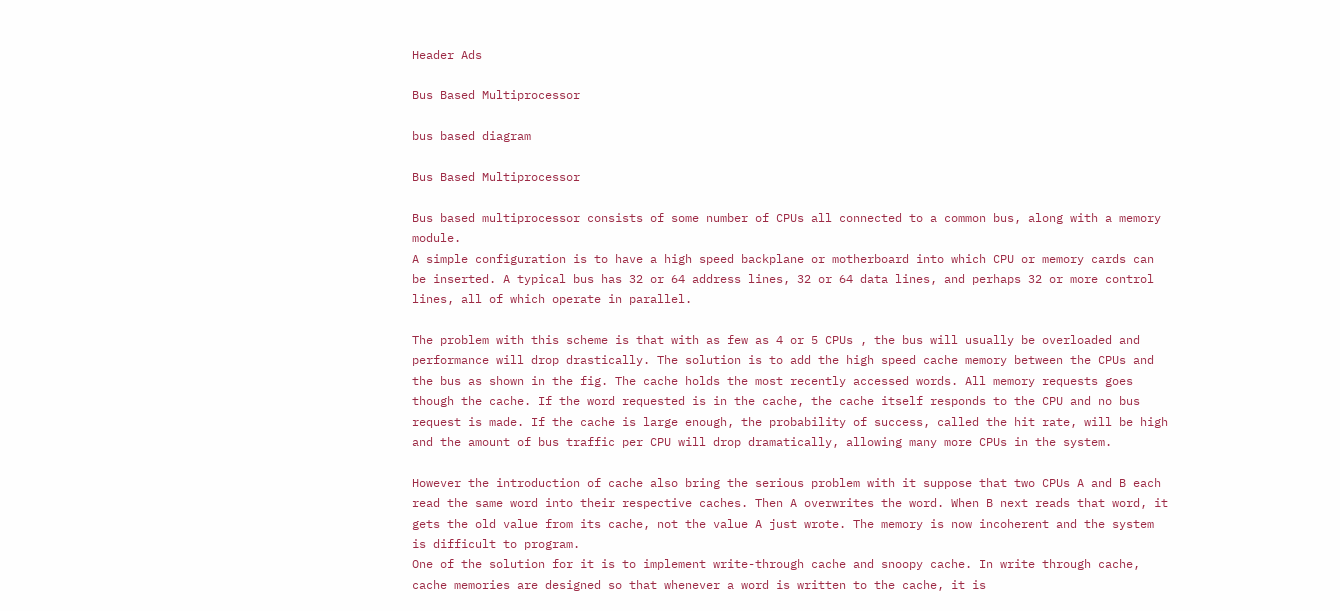Header Ads

Bus Based Multiprocessor

bus based diagram

Bus Based Multiprocessor

Bus based multiprocessor consists of some number of CPUs all connected to a common bus, along with a memory module.
A simple configuration is to have a high speed backplane or motherboard into which CPU or memory cards can be inserted. A typical bus has 32 or 64 address lines, 32 or 64 data lines, and perhaps 32 or more control lines, all of which operate in parallel.

The problem with this scheme is that with as few as 4 or 5 CPUs , the bus will usually be overloaded and performance will drop drastically. The solution is to add the high speed cache memory between the CPUs and the bus as shown in the fig. The cache holds the most recently accessed words. All memory requests goes though the cache. If the word requested is in the cache, the cache itself responds to the CPU and no bus request is made. If the cache is large enough, the probability of success, called the hit rate, will be high and the amount of bus traffic per CPU will drop dramatically, allowing many more CPUs in the system.

However the introduction of cache also bring the serious problem with it suppose that two CPUs A and B each read the same word into their respective caches. Then A overwrites the word. When B next reads that word, it gets the old value from its cache, not the value A just wrote. The memory is now incoherent and the system is difficult to program.
One of the solution for it is to implement write-through cache and snoopy cache. In write through cache, cache memories are designed so that whenever a word is written to the cache, it is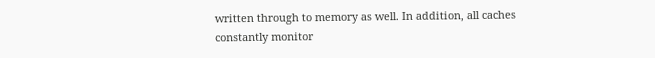written through to memory as well. In addition, all caches constantly monitor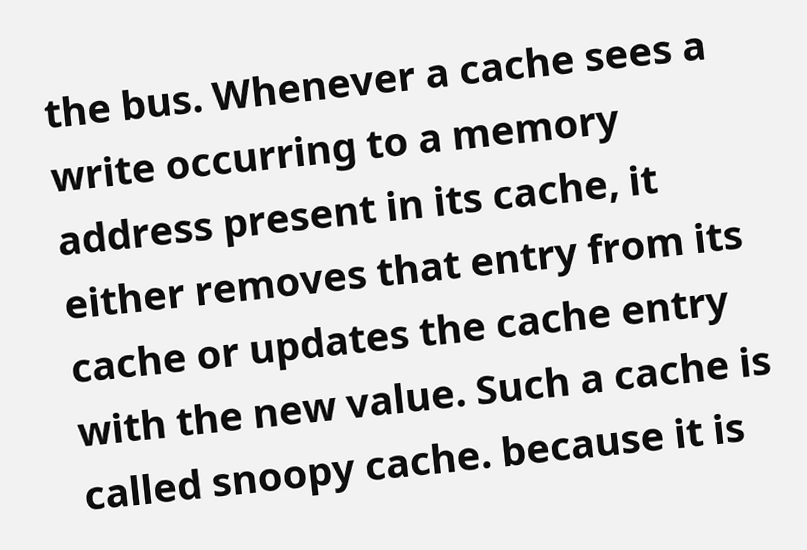the bus. Whenever a cache sees a write occurring to a memory address present in its cache, it either removes that entry from its cache or updates the cache entry with the new value. Such a cache is called snoopy cache. because it is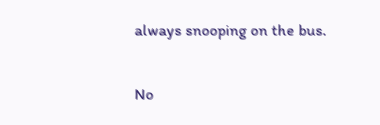always snooping on the bus.

No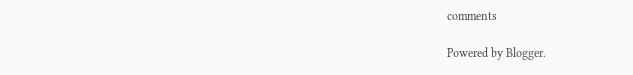comments

Powered by Blogger.